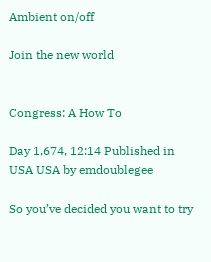Ambient on/off

Join the new world


Congress: A How To

Day 1,674, 12:14 Published in USA USA by emdoublegee

So you’ve decided you want to try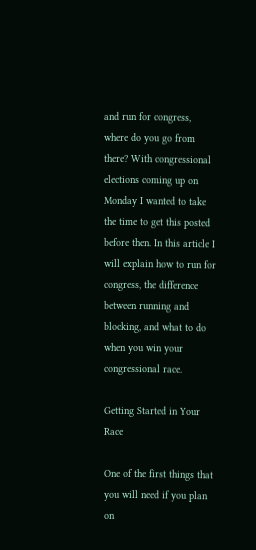and run for congress, where do you go from there? With congressional elections coming up on Monday I wanted to take the time to get this posted before then. In this article I will explain how to run for congress, the difference between running and blocking, and what to do when you win your congressional race.

Getting Started in Your Race

One of the first things that you will need if you plan on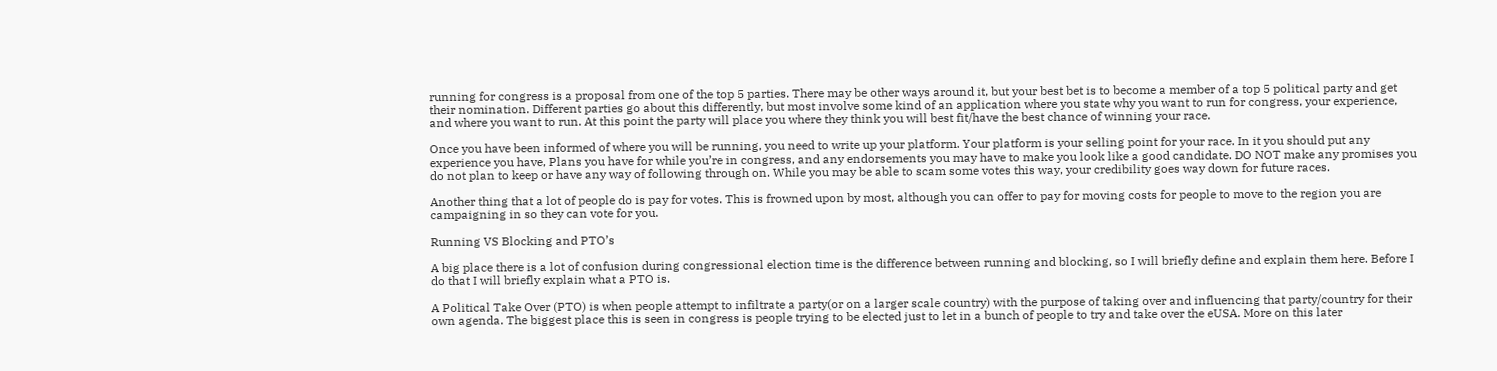running for congress is a proposal from one of the top 5 parties. There may be other ways around it, but your best bet is to become a member of a top 5 political party and get their nomination. Different parties go about this differently, but most involve some kind of an application where you state why you want to run for congress, your experience, and where you want to run. At this point the party will place you where they think you will best fit/have the best chance of winning your race.

Once you have been informed of where you will be running, you need to write up your platform. Your platform is your selling point for your race. In it you should put any experience you have, Plans you have for while you’re in congress, and any endorsements you may have to make you look like a good candidate. DO NOT make any promises you do not plan to keep or have any way of following through on. While you may be able to scam some votes this way, your credibility goes way down for future races.

Another thing that a lot of people do is pay for votes. This is frowned upon by most, although you can offer to pay for moving costs for people to move to the region you are campaigning in so they can vote for you.

Running VS Blocking and PTO’s

A big place there is a lot of confusion during congressional election time is the difference between running and blocking, so I will briefly define and explain them here. Before I do that I will briefly explain what a PTO is.

A Political Take Over (PTO) is when people attempt to infiltrate a party(or on a larger scale country) with the purpose of taking over and influencing that party/country for their own agenda. The biggest place this is seen in congress is people trying to be elected just to let in a bunch of people to try and take over the eUSA. More on this later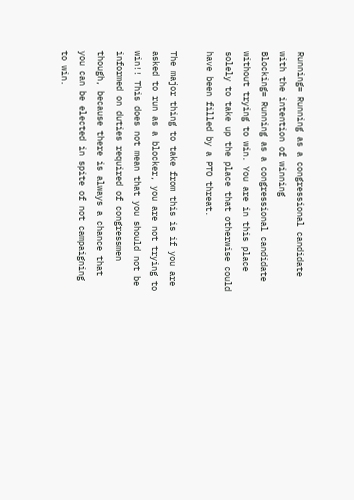Running= Running as a congressional candidate with the intention of winning
Blocking= Running as a congressional candidate without trying to win. You are in this place solely to take up the place that otherwise could have been filled by a PTO threat.

The major thing to take from this is if you are asked to run as a blocker, you are not trying to win!! This does not mean that you should not be informed on duties required of congressmen though, because there is always a chance that you can be elected in spite of not campaigning to win.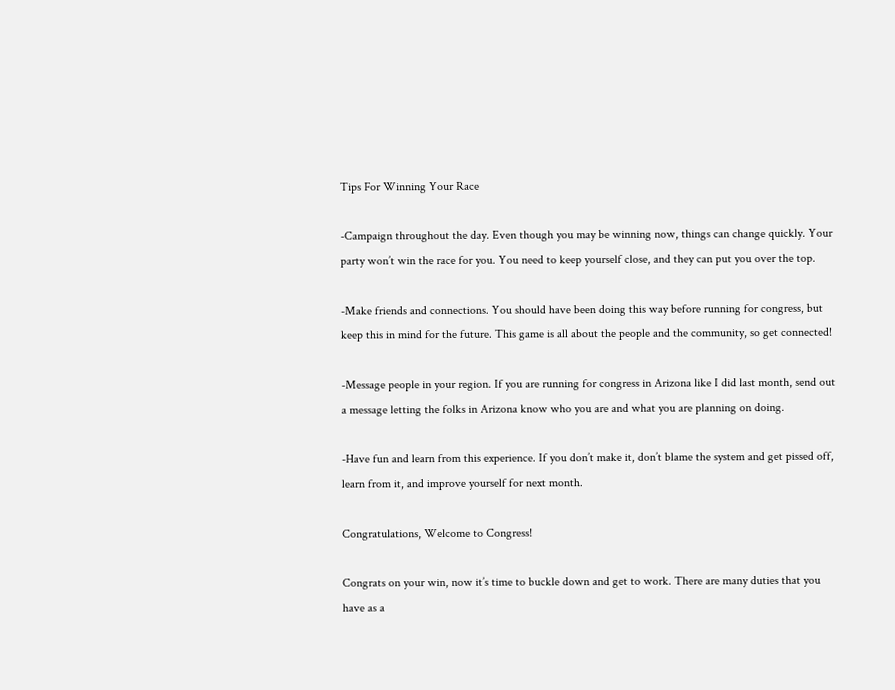Tips For Winning Your Race

-Campaign throughout the day. Even though you may be winning now, things can change quickly. Your party won’t win the race for you. You need to keep yourself close, and they can put you over the top.

-Make friends and connections. You should have been doing this way before running for congress, but keep this in mind for the future. This game is all about the people and the community, so get connected!

-Message people in your region. If you are running for congress in Arizona like I did last month, send out a message letting the folks in Arizona know who you are and what you are planning on doing.

-Have fun and learn from this experience. If you don’t make it, don’t blame the system and get pissed off, learn from it, and improve yourself for next month.

Congratulations, Welcome to Congress!

Congrats on your win, now it’s time to buckle down and get to work. There are many duties that you have as a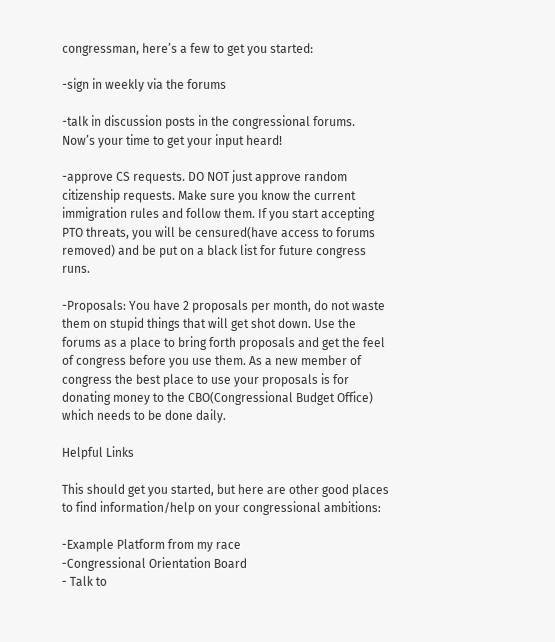congressman, here’s a few to get you started:

-sign in weekly via the forums

-talk in discussion posts in the congressional forums. Now’s your time to get your input heard!

-approve CS requests. DO NOT just approve random citizenship requests. Make sure you know the current immigration rules and follow them. If you start accepting PTO threats, you will be censured(have access to forums removed) and be put on a black list for future congress runs.

-Proposals: You have 2 proposals per month, do not waste them on stupid things that will get shot down. Use the forums as a place to bring forth proposals and get the feel of congress before you use them. As a new member of congress the best place to use your proposals is for donating money to the CBO(Congressional Budget Office) which needs to be done daily.

Helpful Links

This should get you started, but here are other good places to find information/help on your congressional ambitions:

-Example Platform from my race
-Congressional Orientation Board
- Talk to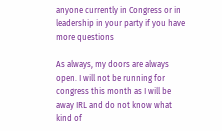anyone currently in Congress or in leadership in your party if you have more questions

As always, my doors are always open. I will not be running for congress this month as I will be away IRL and do not know what kind of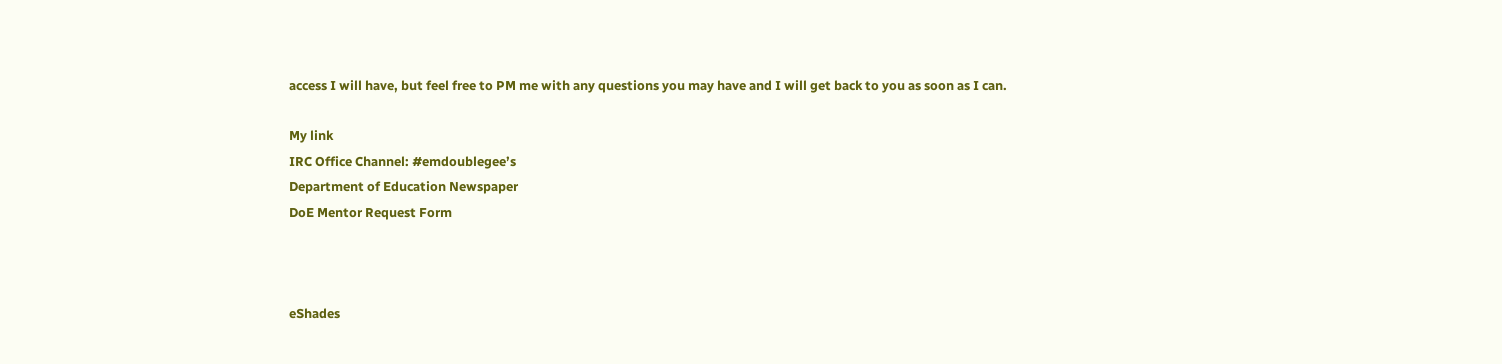access I will have, but feel free to PM me with any questions you may have and I will get back to you as soon as I can.

My link
IRC Office Channel: #emdoublegee’s
Department of Education Newspaper
DoE Mentor Request Form



eShades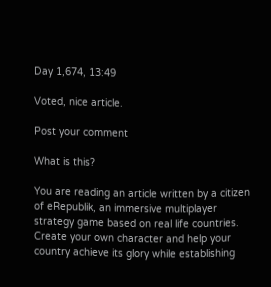Day 1,674, 13:49

Voted, nice article.

Post your comment

What is this?

You are reading an article written by a citizen of eRepublik, an immersive multiplayer strategy game based on real life countries. Create your own character and help your country achieve its glory while establishing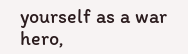yourself as a war hero,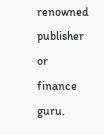renowned publisher or finance guru.